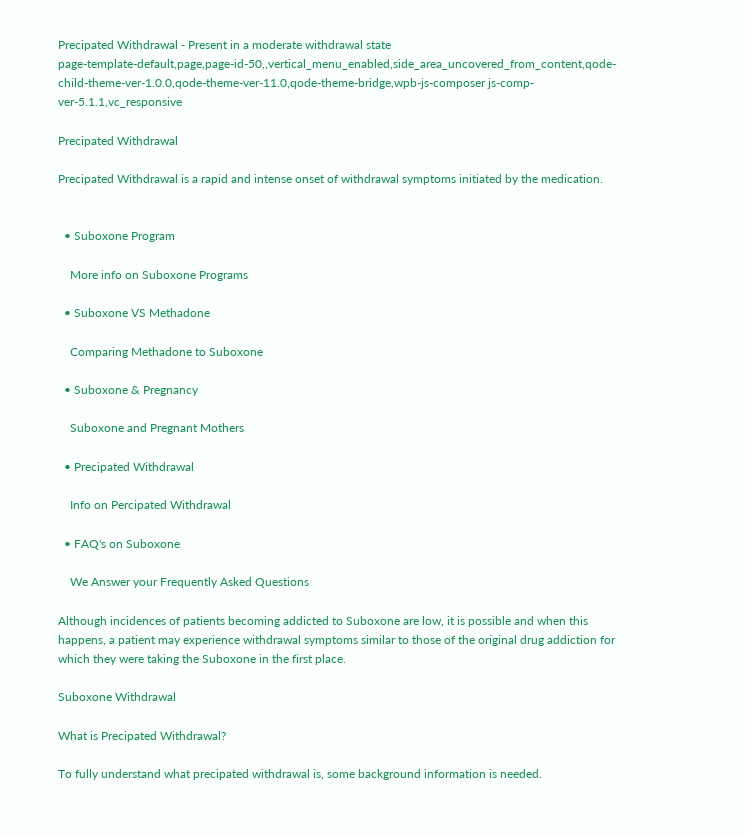Precipated Withdrawal - Present in a moderate withdrawal state
page-template-default,page,page-id-50,,vertical_menu_enabled,side_area_uncovered_from_content,qode-child-theme-ver-1.0.0,qode-theme-ver-11.0,qode-theme-bridge,wpb-js-composer js-comp-ver-5.1.1,vc_responsive

Precipated Withdrawal

Precipated Withdrawal is a rapid and intense onset of withdrawal symptoms initiated by the medication.


  • Suboxone Program

    More info on Suboxone Programs

  • Suboxone VS Methadone

    Comparing Methadone to Suboxone

  • Suboxone & Pregnancy

    Suboxone and Pregnant Mothers

  • Precipated Withdrawal

    Info on Percipated Withdrawal

  • FAQ's on Suboxone

    We Answer your Frequently Asked Questions

Although incidences of patients becoming addicted to Suboxone are low, it is possible and when this happens, a patient may experience withdrawal symptoms similar to those of the original drug addiction for which they were taking the Suboxone in the first place.

Suboxone Withdrawal

What is Precipated Withdrawal?

To fully understand what precipated withdrawal is, some background information is needed.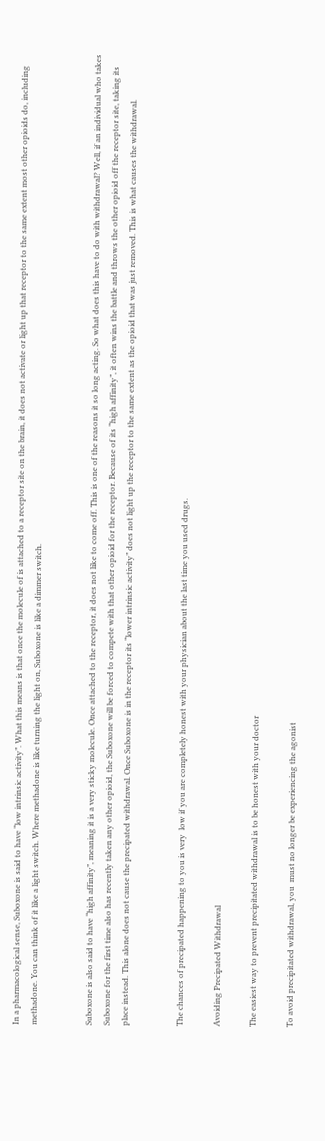In a pharmacological sense, Suboxone is said to have “low intrinsic activity”. What this means is that once the molecule of is attached to a receptor site on the brain, it does not activate or light up that receptor to the same extent most other opioids do, including methadone. You can think of it like a light switch. Where methadone is like turning the light on, Suboxone is like a dimmer switch.


Suboxone is also said to have “high affinity”, meaning it is a very sticky molecule. Once attached to the receptor, it does not like to come off. This is one of the reasons it so long acting. So what does this have to do with withdrawal? Well, if an individual who takes Suboxone for the first time also has recently taken any other opioid, the Suboxone will be forced to compete with that other opioid for the receptor. Because of its “high affinity”, it often wins the battle and throws the other opioid off the receptor site, taking its place instead. This alone does not cause the precipated withdrawal. Once Suboxone is in the receptor its “lower intrinsic activity” does not light up the receptor to the same extent as the opioid that was just removed. This is what causes the withdrawal.


The chances of precipated happening to you is very  low if you are completely honest with your physician about the last time you used drugs.

Avoiding Precipated Withdrawal

The easiest way to prevent precipitated withdrawal is to be honest with your doctor

To avoid precipitated withdrawal, you  must no longer be experiencing the agonist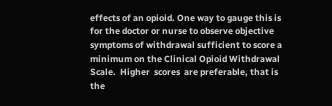effects of an opioid. One way to gauge this is for the doctor or nurse to observe objective symptoms of withdrawal sufficient to score a minimum on the Clinical Opioid Withdrawal Scale.  Higher  scores  are preferable, that is the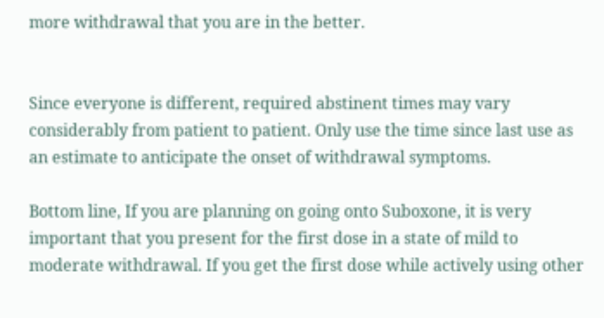more withdrawal that you are in the better.


Since everyone is different, required abstinent times may vary considerably from patient to patient. Only use the time since last use as an estimate to anticipate the onset of withdrawal symptoms.

Bottom line, If you are planning on going onto Suboxone, it is very important that you present for the first dose in a state of mild to moderate withdrawal. If you get the first dose while actively using other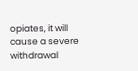opiates, it will cause a severe withdrawal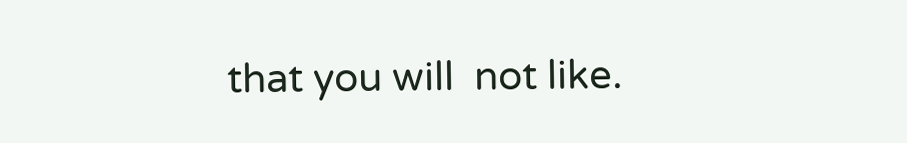that you will  not like.